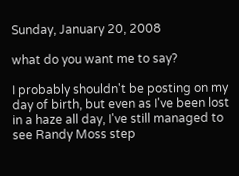Sunday, January 20, 2008

what do you want me to say?

I probably shouldn't be posting on my day of birth, but even as I've been lost in a haze all day, I've still managed to see Randy Moss step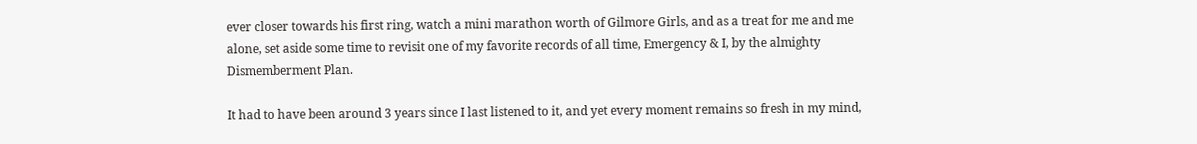ever closer towards his first ring, watch a mini marathon worth of Gilmore Girls, and as a treat for me and me alone, set aside some time to revisit one of my favorite records of all time, Emergency & I, by the almighty Dismemberment Plan.

It had to have been around 3 years since I last listened to it, and yet every moment remains so fresh in my mind,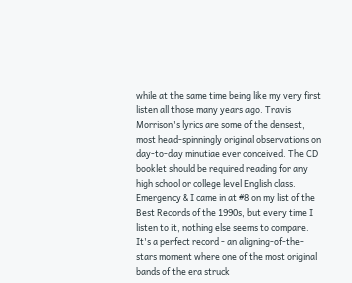while at the same time being like my very first listen all those many years ago. Travis Morrison's lyrics are some of the densest, most head-spinningly original observations on day-to-day minutiae ever conceived. The CD booklet should be required reading for any high school or college level English class. Emergency & I came in at #8 on my list of the Best Records of the 1990s, but every time I listen to it, nothing else seems to compare. It's a perfect record - an aligning-of-the-stars moment where one of the most original bands of the era struck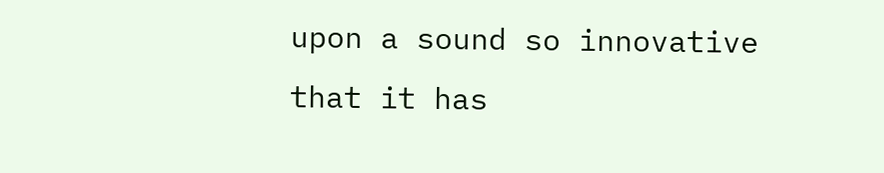upon a sound so innovative that it has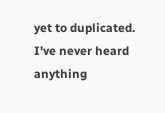yet to duplicated. I've never heard anything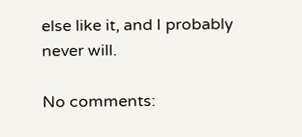else like it, and I probably never will.

No comments: